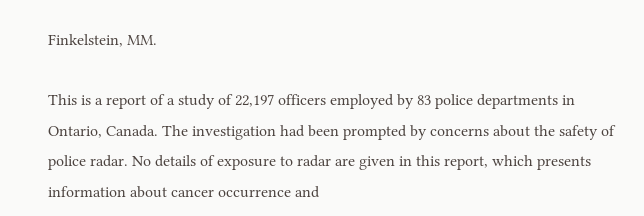Finkelstein, MM.

This is a report of a study of 22,197 officers employed by 83 police departments in Ontario, Canada. The investigation had been prompted by concerns about the safety of police radar. No details of exposure to radar are given in this report, which presents information about cancer occurrence and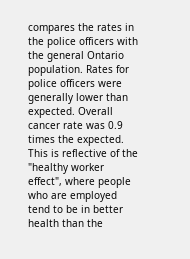compares the rates in the police officers with the general Ontario population. Rates for police officers were generally lower than expected. Overall cancer rate was 0.9 times the expected. This is reflective of the "healthy worker effect", where people who are employed tend to be in better health than the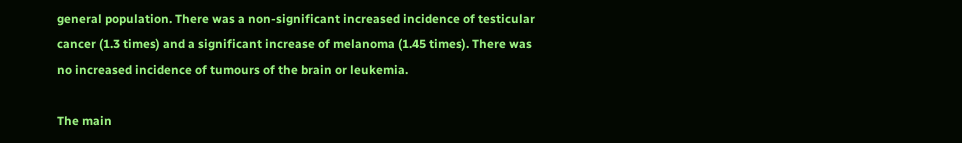general population. There was a non-significant increased incidence of testicular cancer (1.3 times) and a significant increase of melanoma (1.45 times). There was no increased incidence of tumours of the brain or leukemia.

The main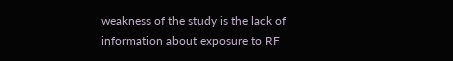weakness of the study is the lack of information about exposure to RF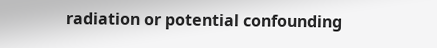radiation or potential confounding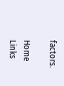factors.

Home             Links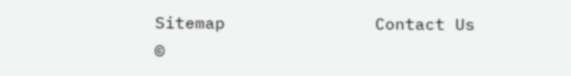Sitemap               Contact Us
©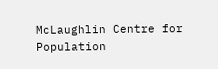McLaughlin Centre for Population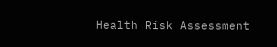Health Risk Assessment